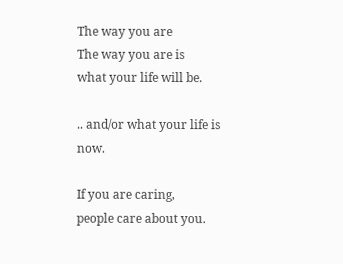The way you are
The way you are is
what your life will be.

.. and/or what your life is now.

If you are caring,
people care about you.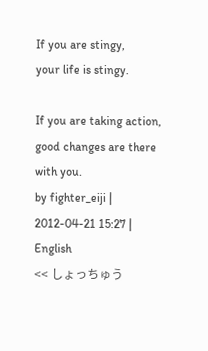If you are stingy,
your life is stingy.

If you are taking action,
good changes are there with you.
by fighter_eiji | 2012-04-21 15:27 | English
<< しょっちゅう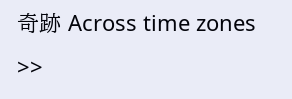奇跡 Across time zones >>